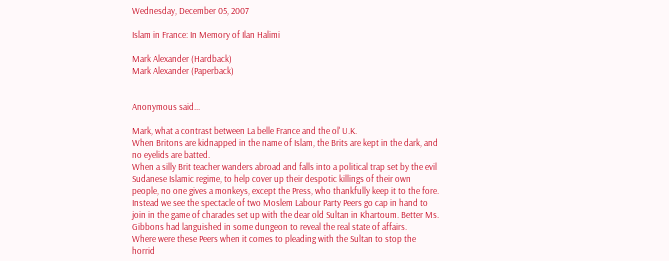Wednesday, December 05, 2007

Islam in France: In Memory of Ilan Halimi

Mark Alexander (Hardback)
Mark Alexander (Paperback)


Anonymous said...

Mark, what a contrast between La belle France and the ol' U.K.
When Britons are kidnapped in the name of Islam, the Brits are kept in the dark, and no eyelids are batted.
When a silly Brit teacher wanders abroad and falls into a political trap set by the evil Sudanese Islamic regime, to help cover up their despotic killings of their own people, no one gives a monkeys, except the Press, who thankfully keep it to the fore.
Instead we see the spectacle of two Moslem Labour Party Peers go cap in hand to join in the game of charades set up with the dear old Sultan in Khartoum. Better Ms. Gibbons had languished in some dungeon to reveal the real state of affairs.
Where were these Peers when it comes to pleading with the Sultan to stop the horrid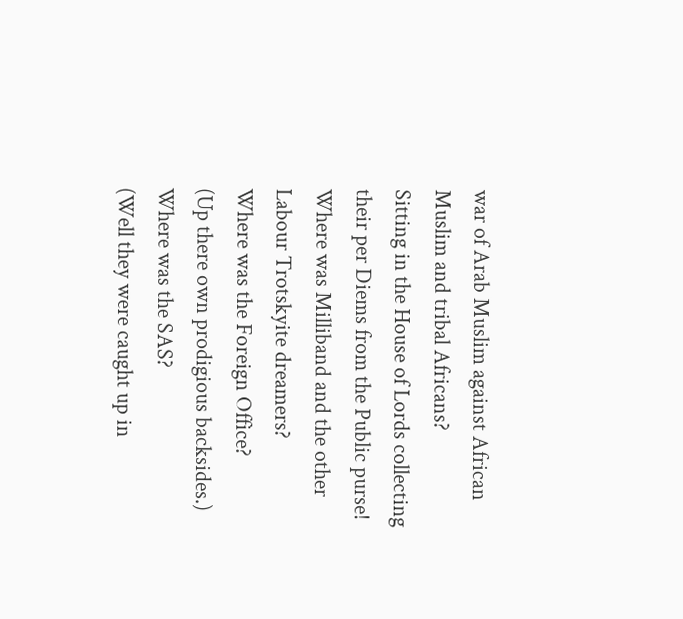war of Arab Muslim against African Muslim and tribal Africans?
Sitting in the House of Lords collecting their per Diems from the Public purse!
Where was Milliband and the other Labour Trotskyite dreamers?
Where was the Foreign Office?
(Up there own prodigious backsides.)
Where was the SAS?
(Well they were caught up in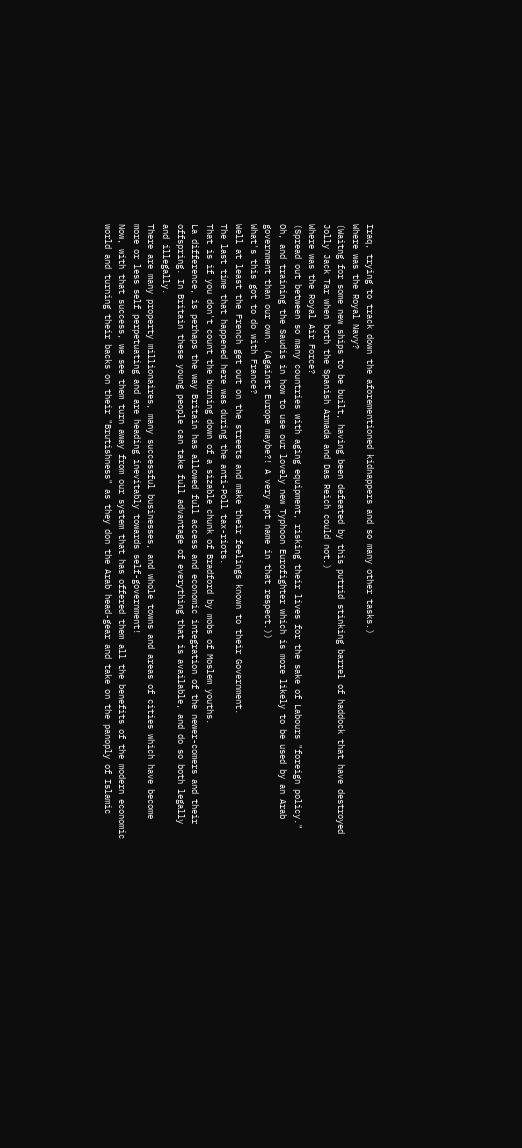Iraq, trying to track down the aforementioned kidnappers and so many other tasks.)
Where was the Royal Navy?
(Waitng for some new ships to be built, having been defeated by this putrid stinking barrel of haddock that have destroyed Jolly Jack Tar when both the Spanish Armada and Das Reich could not.)
Where was the Royal Air Force?
(Spread out between so many countries with aging equipment, risking their lives for the sake of Labours "foreign policy." Oh, and training the Saudis in how to use our lovely new Typhoon Eurofighter which is more likely to be used by an Arab government than our own. (Against Europe maybe?! A very apt name in that respect.))
What's this got to do with France?
Well at least the French get out on the streets and make their feelings known to their Government.
The last time that happened here was during the anti-Poll tax-riots.
That is if you don't count the burning down of a sizable chunk of Bradford by mobs of Moslem youths.
La difference, is perhaps the way Britain has allowed full access and economic integration of the newer-comers and their offspring. In Britain these young people can take full advantage of everything that is available, and do so both legally and illegally.
There are many property millionaires, many successful businesses, and whole towns and areas of cities which have become more or less self perpetuating and are heading inevitably towards self-government!
Now, with that success, we see them turn away from our system that has offered them all the benefits of the modern economic world and turning their backs on their "Brutishness" as they don the Arab head-gear and take on the panoply of Islamic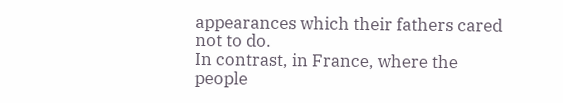appearances which their fathers cared not to do.
In contrast, in France, where the people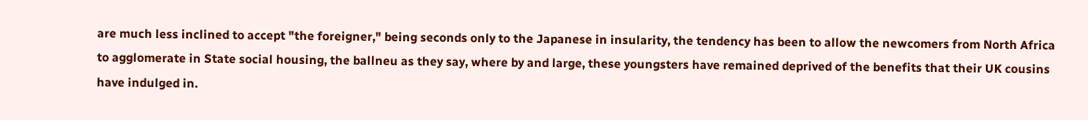are much less inclined to accept "the foreigner," being seconds only to the Japanese in insularity, the tendency has been to allow the newcomers from North Africa to agglomerate in State social housing, the ballneu as they say, where by and large, these youngsters have remained deprived of the benefits that their UK cousins have indulged in.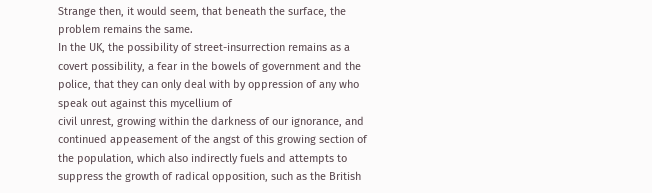Strange then, it would seem, that beneath the surface, the problem remains the same.
In the UK, the possibility of street-insurrection remains as a covert possibility, a fear in the bowels of government and the police, that they can only deal with by oppression of any who speak out against this mycellium of
civil unrest, growing within the darkness of our ignorance, and continued appeasement of the angst of this growing section of the population, which also indirectly fuels and attempts to suppress the growth of radical opposition, such as the British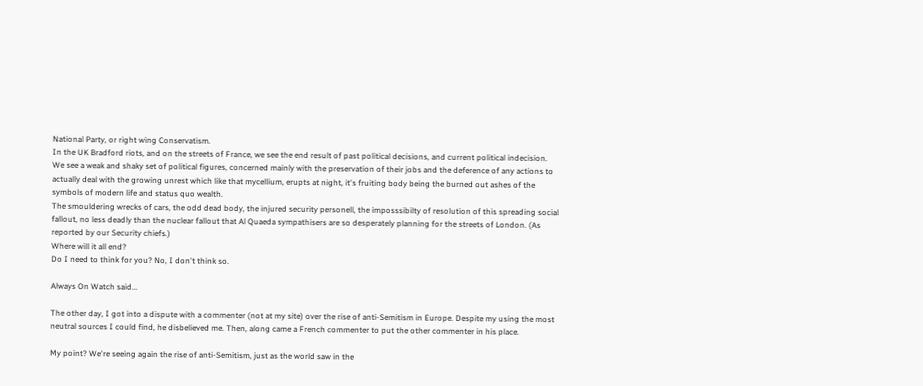National Party, or right wing Conservatism.
In the UK Bradford riots, and on the streets of France, we see the end result of past political decisions, and current political indecision.
We see a weak and shaky set of political figures, concerned mainly with the preservation of their jobs and the deference of any actions to actually deal with the growing unrest which like that mycellium, erupts at night, it's fruiting body being the burned out ashes of the symbols of modern life and status quo wealth.
The smouldering wrecks of cars, the odd dead body, the injured security personell, the imposssibilty of resolution of this spreading social fallout, no less deadly than the nuclear fallout that Al Quaeda sympathisers are so desperately planning for the streets of London. (As reported by our Security chiefs.)
Where will it all end?
Do I need to think for you? No, I don't think so.

Always On Watch said...

The other day, I got into a dispute with a commenter (not at my site) over the rise of anti-Semitism in Europe. Despite my using the most neutral sources I could find, he disbelieved me. Then, along came a French commenter to put the other commenter in his place.

My point? We're seeing again the rise of anti-Semitism, just as the world saw in the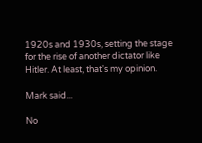1920s and 1930s, setting the stage for the rise of another dictator like Hitler. At least, that's my opinion.

Mark said...

No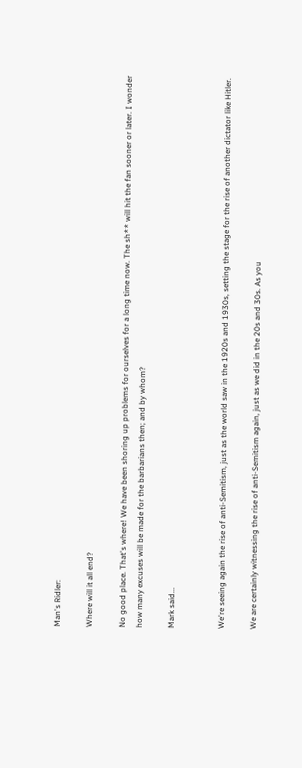Man's Ridler:

Where will it all end?

No good place. That's where! We have been shoring up problems for ourselves for a long time now. The sh** will hit the fan sooner or later. I wonder how many excuses will be made for the barbarians then; and by whom?

Mark said...


We're seeing again the rise of anti-Semitism, just as the world saw in the 1920s and 1930s, setting the stage for the rise of another dictator like Hitler.

We are certainly witnessing the rise of anti-Semitism again, just as we did in the 20s and 30s. As you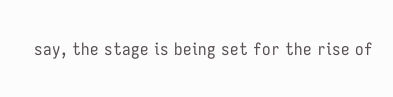say, the stage is being set for the rise of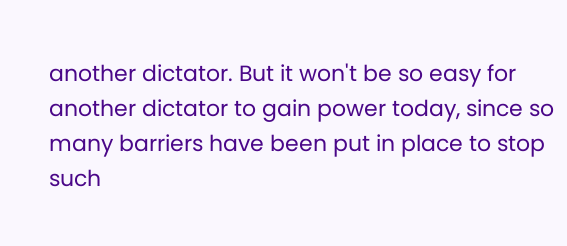another dictator. But it won't be so easy for another dictator to gain power today, since so many barriers have been put in place to stop such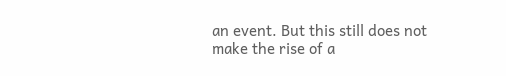an event. But this still does not make the rise of a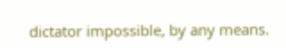dictator impossible, by any means.